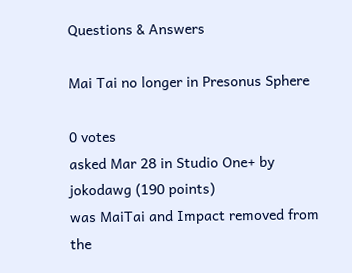Questions & Answers

Mai Tai no longer in Presonus Sphere

0 votes
asked Mar 28 in Studio One+ by jokodawg (190 points)
was MaiTai and Impact removed from the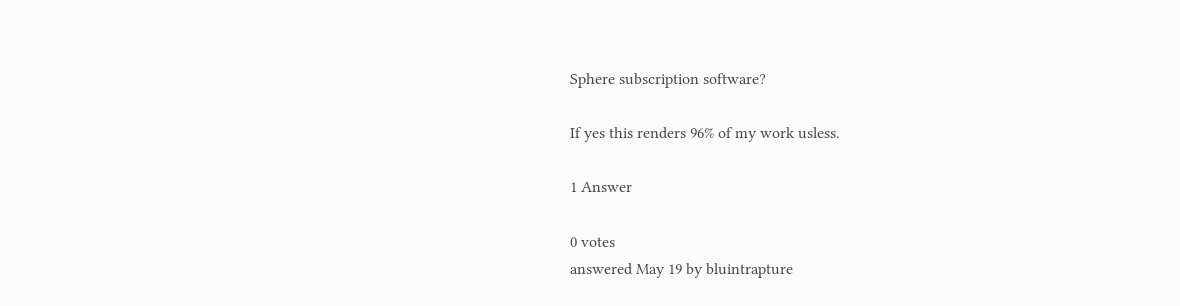Sphere subscription software?

If yes this renders 96% of my work usless.

1 Answer

0 votes
answered May 19 by bluintrapture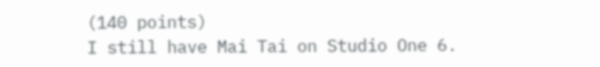(140 points)
I still have Mai Tai on Studio One 6.